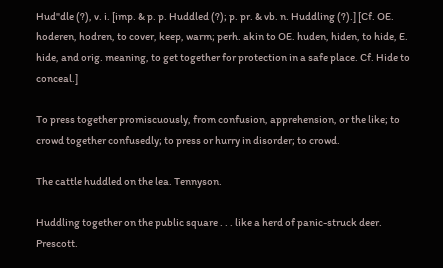Hud"dle (?), v. i. [imp. & p. p. Huddled (?); p. pr. & vb. n. Huddling (?).] [Cf. OE. hoderen, hodren, to cover, keep, warm; perh. akin to OE. huden, hiden, to hide, E. hide, and orig. meaning, to get together for protection in a safe place. Cf. Hide to conceal.]

To press together promiscuously, from confusion, apprehension, or the like; to crowd together confusedly; to press or hurry in disorder; to crowd.

The cattle huddled on the lea. Tennyson.

Huddling together on the public square . . . like a herd of panic-struck deer. Prescott.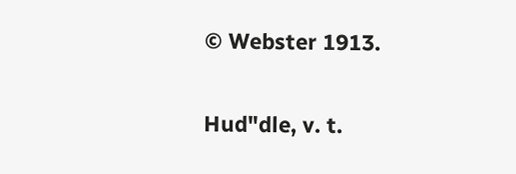© Webster 1913.

Hud"dle, v. t.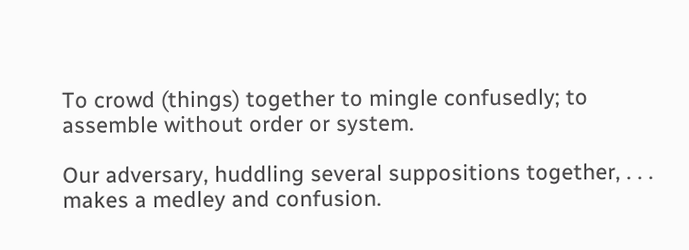To crowd (things) together to mingle confusedly; to assemble without order or system.

Our adversary, huddling several suppositions together, . . . makes a medley and confusion.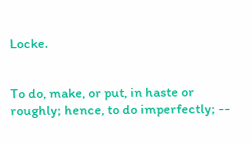Locke.


To do, make, or put, in haste or roughly; hence, to do imperfectly; --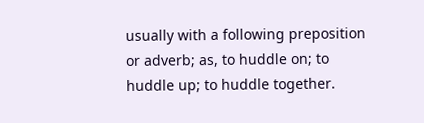usually with a following preposition or adverb; as, to huddle on; to huddle up; to huddle together.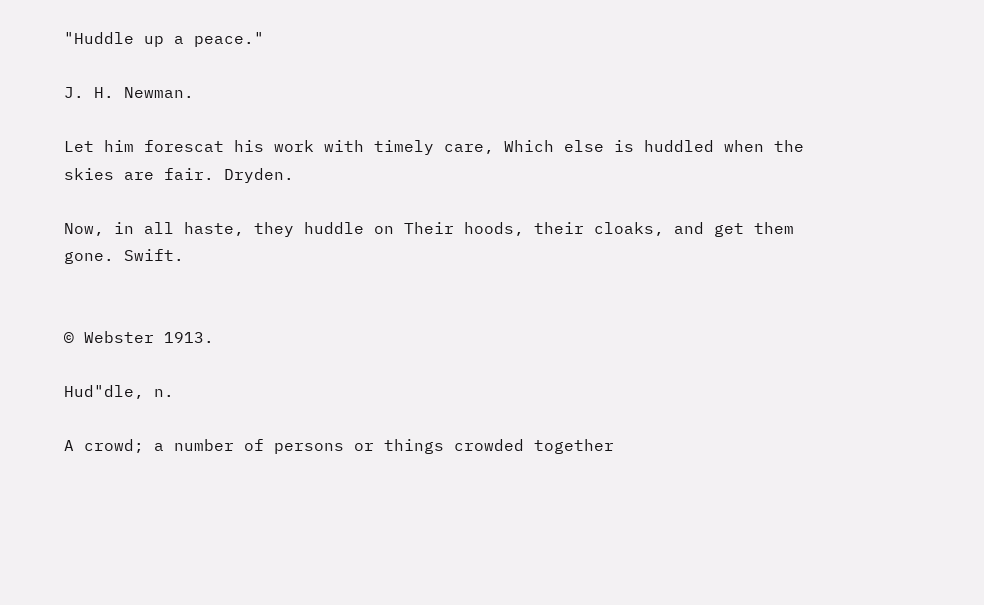"Huddle up a peace."

J. H. Newman.

Let him forescat his work with timely care, Which else is huddled when the skies are fair. Dryden.

Now, in all haste, they huddle on Their hoods, their cloaks, and get them gone. Swift.


© Webster 1913.

Hud"dle, n.

A crowd; a number of persons or things crowded together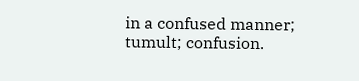in a confused manner; tumult; confusion.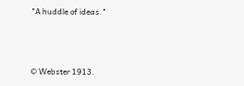"A huddle of ideas."



© Webster 1913.